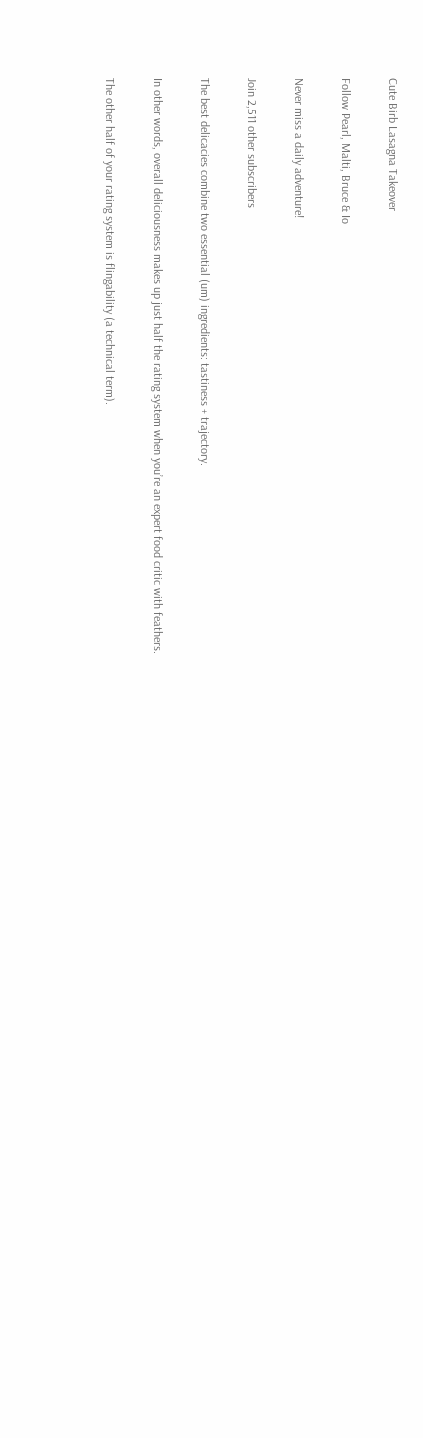Cute Birb Lasagna Takeover

Follow Pearl, Malti, Bruce & Io

Never miss a daily adventure!

Join 2,511 other subscribers

The best delicacies combine two essential (um) ingredients: tastiness + trajectory.

In other words, overall deliciousness makes up just half the rating system when you’re an expert food critic with feathers.

The other half of your rating system is flingability (a technical term).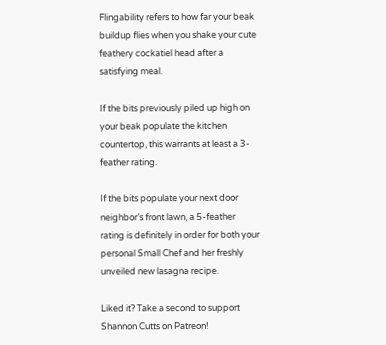Flingability refers to how far your beak buildup flies when you shake your cute feathery cockatiel head after a satisfying meal.

If the bits previously piled up high on your beak populate the kitchen countertop, this warrants at least a 3-feather rating.

If the bits populate your next door neighbor’s front lawn, a 5-feather rating is definitely in order for both your personal Small Chef and her freshly unveiled new lasagna recipe.

Liked it? Take a second to support Shannon Cutts on Patreon!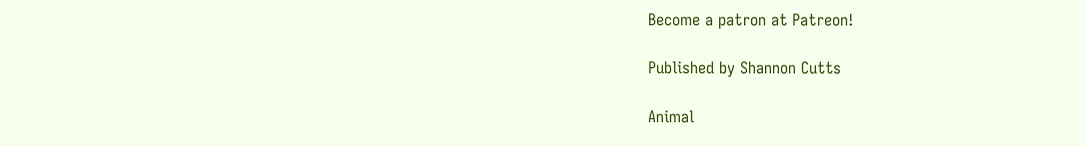Become a patron at Patreon!

Published by Shannon Cutts

Animal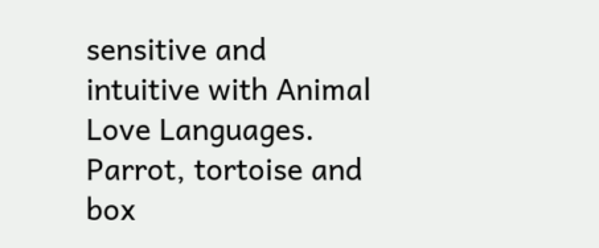sensitive and intuitive with Animal Love Languages. Parrot, tortoise and box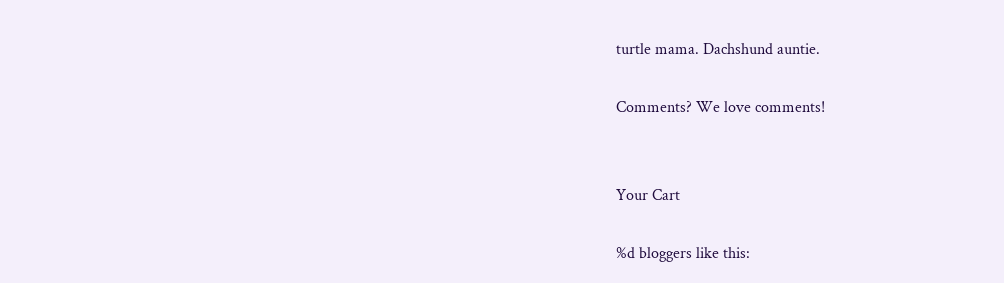turtle mama. Dachshund auntie.

Comments? We love comments!


Your Cart

%d bloggers like this: